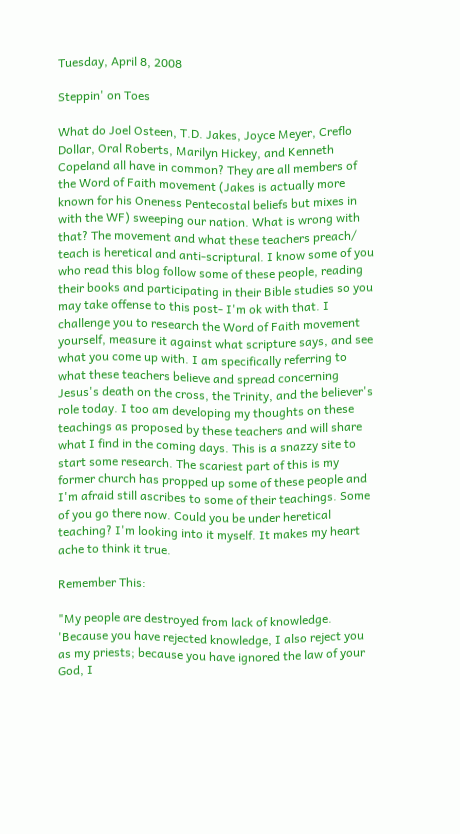Tuesday, April 8, 2008

Steppin' on Toes

What do Joel Osteen, T.D. Jakes, Joyce Meyer, Creflo Dollar, Oral Roberts, Marilyn Hickey, and Kenneth Copeland all have in common? They are all members of the Word of Faith movement (Jakes is actually more known for his Oneness Pentecostal beliefs but mixes in with the WF) sweeping our nation. What is wrong with that? The movement and what these teachers preach/ teach is heretical and anti-scriptural. I know some of you who read this blog follow some of these people, reading their books and participating in their Bible studies so you may take offense to this post- I'm ok with that. I challenge you to research the Word of Faith movement yourself, measure it against what scripture says, and see what you come up with. I am specifically referring to what these teachers believe and spread concerning Jesus's death on the cross, the Trinity, and the believer's role today. I too am developing my thoughts on these teachings as proposed by these teachers and will share what I find in the coming days. This is a snazzy site to start some research. The scariest part of this is my former church has propped up some of these people and I'm afraid still ascribes to some of their teachings. Some of you go there now. Could you be under heretical teaching? I'm looking into it myself. It makes my heart ache to think it true.

Remember This:

"My people are destroyed from lack of knowledge. 'Because you have rejected knowledge, I also reject you as my priests; because you have ignored the law of your God, I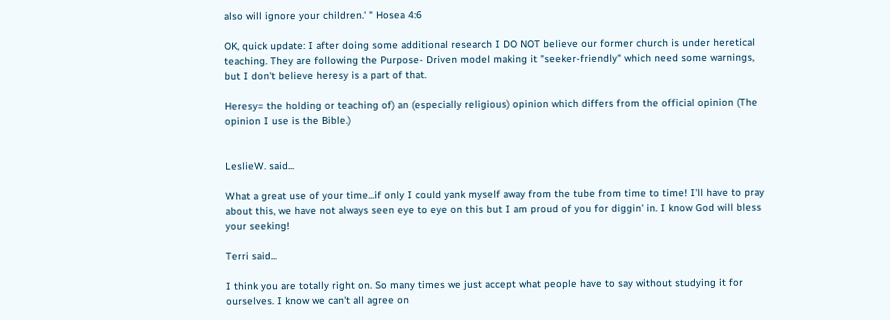also will ignore your children.' " Hosea 4:6

OK, quick update: I after doing some additional research I DO NOT believe our former church is under heretical teaching. They are following the Purpose- Driven model making it "seeker-friendly" which need some warnings, but I don't believe heresy is a part of that.

Heresy= the holding or teaching of) an (especially religious) opinion which differs from the official opinion (The opinion I use is the Bible.)


LeslieW. said...

What a great use of your time...if only I could yank myself away from the tube from time to time! I'll have to pray about this, we have not always seen eye to eye on this but I am proud of you for diggin' in. I know God will bless your seeking!

Terri said...

I think you are totally right on. So many times we just accept what people have to say without studying it for ourselves. I know we can't all agree on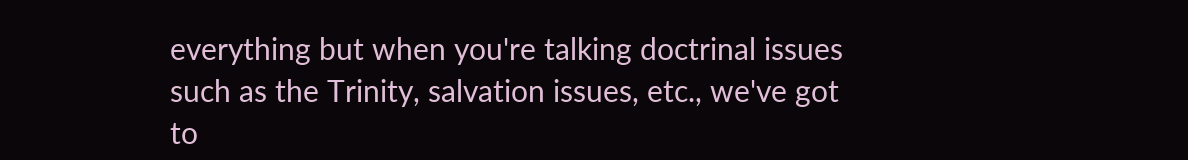everything but when you're talking doctrinal issues such as the Trinity, salvation issues, etc., we've got to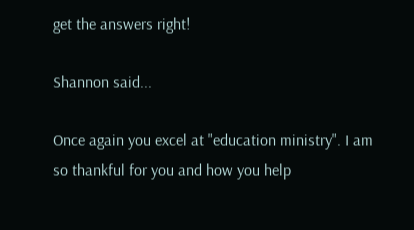get the answers right!

Shannon said...

Once again you excel at "education ministry". I am so thankful for you and how you help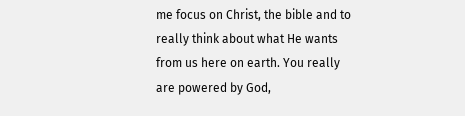me focus on Christ, the bible and to really think about what He wants from us here on earth. You really are powered by God,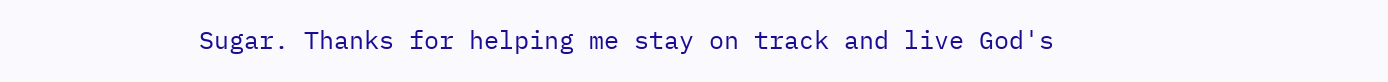Sugar. Thanks for helping me stay on track and live God's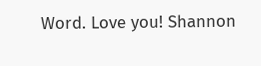Word. Love you! Shannon